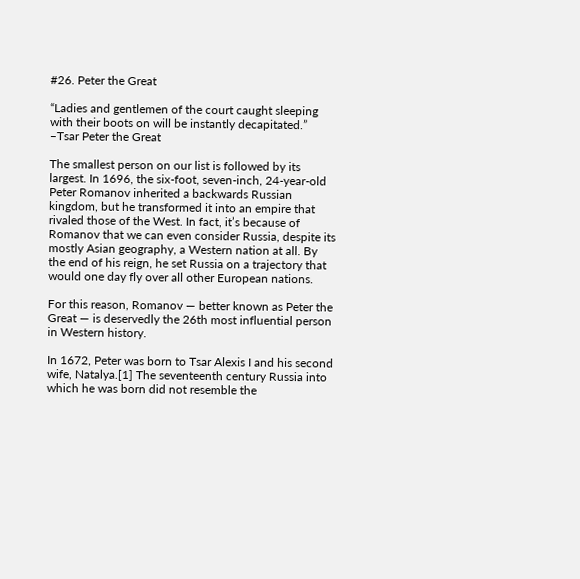#26. Peter the Great

“Ladies and gentlemen of the court caught sleeping with their boots on will be instantly decapitated.” –Tsar Peter the Great

The smallest person on our list is followed by its largest. In 1696, the six-foot, seven-inch, 24-year-old Peter Romanov inherited a backwards Russian kingdom, but he transformed it into an empire that rivaled those of the West. In fact, it’s because of Romanov that we can even consider Russia, despite its mostly Asian geography, a Western nation at all. By the end of his reign, he set Russia on a trajectory that would one day fly over all other European nations.

For this reason, Romanov — better known as Peter the Great — is deservedly the 26th most influential person in Western history.

In 1672, Peter was born to Tsar Alexis I and his second wife, Natalya.[1] The seventeenth century Russia into which he was born did not resemble the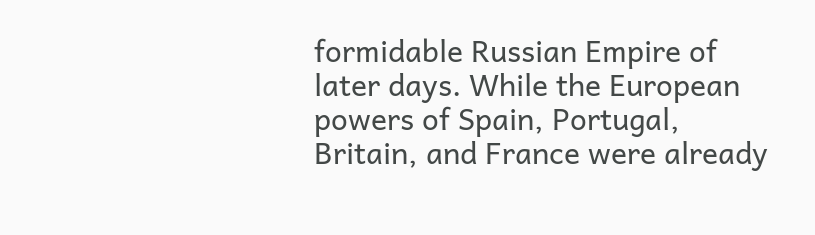formidable Russian Empire of later days. While the European powers of Spain, Portugal, Britain, and France were already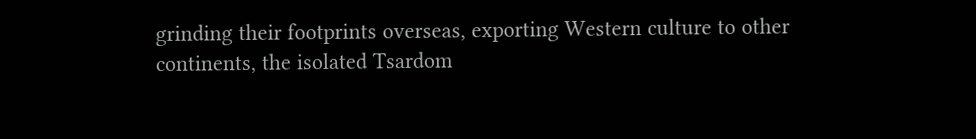grinding their footprints overseas, exporting Western culture to other continents, the isolated Tsardom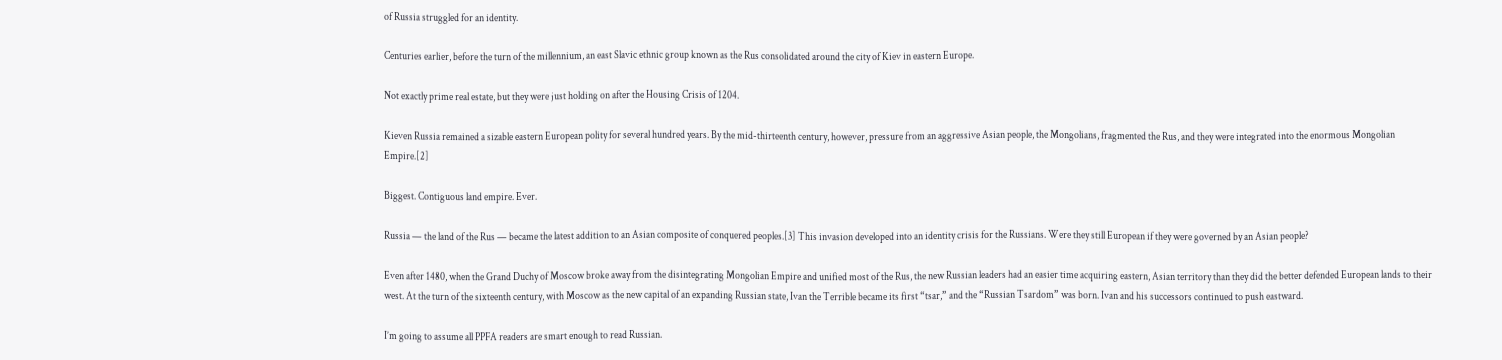of Russia struggled for an identity.

Centuries earlier, before the turn of the millennium, an east Slavic ethnic group known as the Rus consolidated around the city of Kiev in eastern Europe.

Not exactly prime real estate, but they were just holding on after the Housing Crisis of 1204.

Kieven Russia remained a sizable eastern European polity for several hundred years. By the mid-thirteenth century, however, pressure from an aggressive Asian people, the Mongolians, fragmented the Rus, and they were integrated into the enormous Mongolian Empire.[2]

Biggest. Contiguous land empire. Ever.

Russia — the land of the Rus — became the latest addition to an Asian composite of conquered peoples.[3] This invasion developed into an identity crisis for the Russians. Were they still European if they were governed by an Asian people?

Even after 1480, when the Grand Duchy of Moscow broke away from the disintegrating Mongolian Empire and unified most of the Rus, the new Russian leaders had an easier time acquiring eastern, Asian territory than they did the better defended European lands to their west. At the turn of the sixteenth century, with Moscow as the new capital of an expanding Russian state, Ivan the Terrible became its first “tsar,” and the “Russian Tsardom” was born. Ivan and his successors continued to push eastward.

I’m going to assume all PPFA readers are smart enough to read Russian.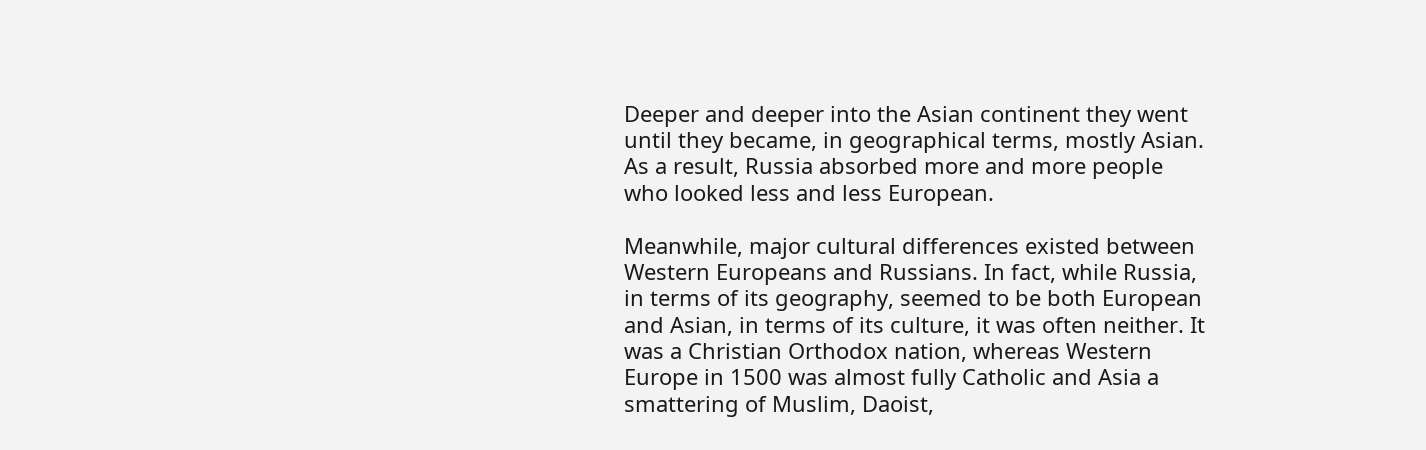Deeper and deeper into the Asian continent they went until they became, in geographical terms, mostly Asian. As a result, Russia absorbed more and more people who looked less and less European.

Meanwhile, major cultural differences existed between Western Europeans and Russians. In fact, while Russia, in terms of its geography, seemed to be both European and Asian, in terms of its culture, it was often neither. It was a Christian Orthodox nation, whereas Western Europe in 1500 was almost fully Catholic and Asia a smattering of Muslim, Daoist,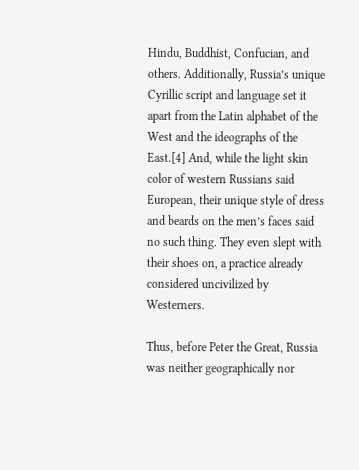Hindu, Buddhist, Confucian, and others. Additionally, Russia’s unique Cyrillic script and language set it apart from the Latin alphabet of the West and the ideographs of the East.[4] And, while the light skin color of western Russians said European, their unique style of dress and beards on the men’s faces said no such thing. They even slept with their shoes on, a practice already considered uncivilized by Westerners.

Thus, before Peter the Great, Russia was neither geographically nor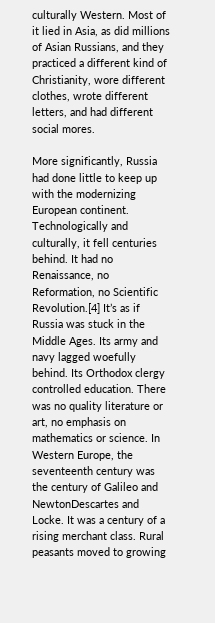culturally Western. Most of it lied in Asia, as did millions of Asian Russians, and they practiced a different kind of Christianity, wore different clothes, wrote different letters, and had different social mores.

More significantly, Russia had done little to keep up with the modernizing European continent. Technologically and culturally, it fell centuries behind. It had no Renaissance, no Reformation, no Scientific Revolution.[4] It’s as if Russia was stuck in the Middle Ages. Its army and navy lagged woefully behind. Its Orthodox clergy controlled education. There was no quality literature or art, no emphasis on mathematics or science. In Western Europe, the seventeenth century was the century of Galileo and NewtonDescartes and Locke. It was a century of a rising merchant class. Rural peasants moved to growing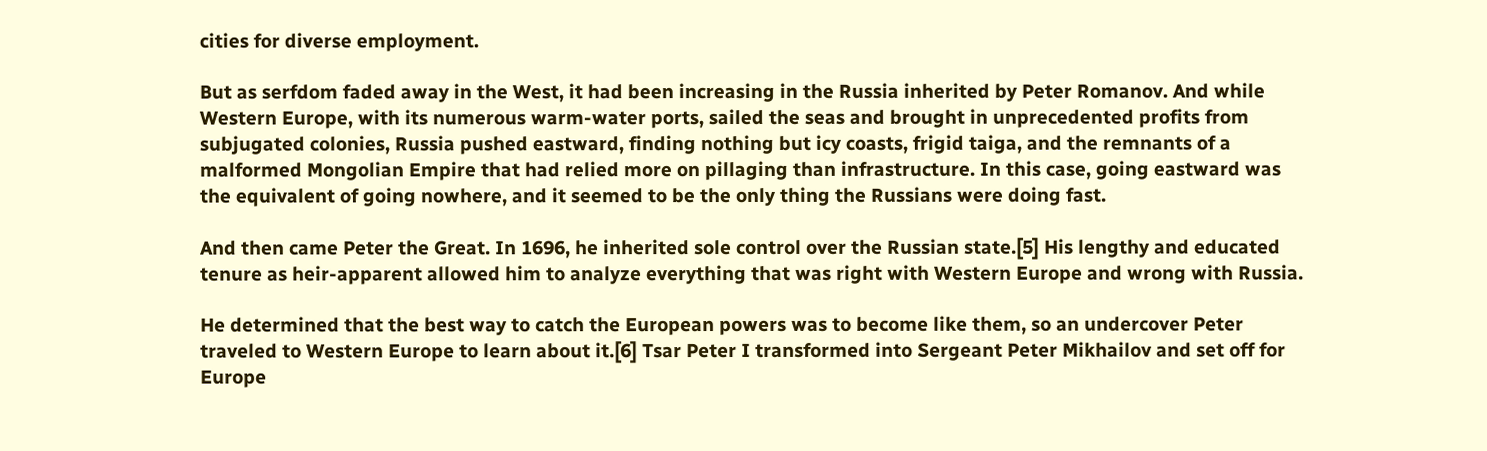cities for diverse employment.

But as serfdom faded away in the West, it had been increasing in the Russia inherited by Peter Romanov. And while Western Europe, with its numerous warm-water ports, sailed the seas and brought in unprecedented profits from subjugated colonies, Russia pushed eastward, finding nothing but icy coasts, frigid taiga, and the remnants of a malformed Mongolian Empire that had relied more on pillaging than infrastructure. In this case, going eastward was the equivalent of going nowhere, and it seemed to be the only thing the Russians were doing fast.

And then came Peter the Great. In 1696, he inherited sole control over the Russian state.[5] His lengthy and educated tenure as heir-apparent allowed him to analyze everything that was right with Western Europe and wrong with Russia.

He determined that the best way to catch the European powers was to become like them, so an undercover Peter traveled to Western Europe to learn about it.[6] Tsar Peter I transformed into Sergeant Peter Mikhailov and set off for Europe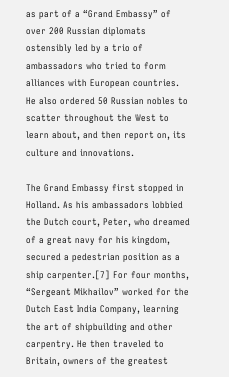as part of a “Grand Embassy” of over 200 Russian diplomats ostensibly led by a trio of ambassadors who tried to form alliances with European countries. He also ordered 50 Russian nobles to scatter throughout the West to learn about, and then report on, its culture and innovations.

The Grand Embassy first stopped in Holland. As his ambassadors lobbied the Dutch court, Peter, who dreamed of a great navy for his kingdom, secured a pedestrian position as a ship carpenter.[7] For four months, “Sergeant Mikhailov” worked for the Dutch East India Company, learning the art of shipbuilding and other carpentry. He then traveled to Britain, owners of the greatest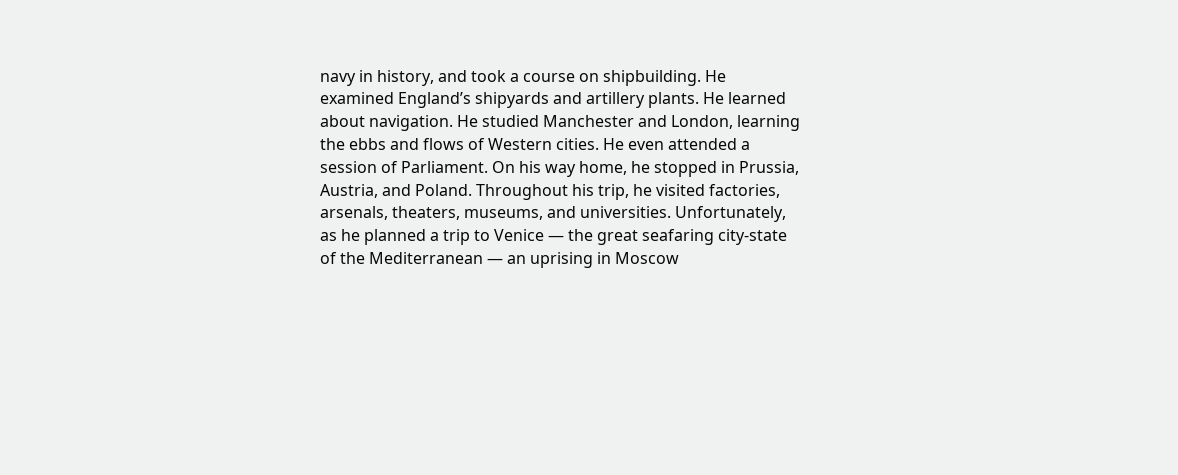navy in history, and took a course on shipbuilding. He examined England’s shipyards and artillery plants. He learned about navigation. He studied Manchester and London, learning the ebbs and flows of Western cities. He even attended a session of Parliament. On his way home, he stopped in Prussia, Austria, and Poland. Throughout his trip, he visited factories, arsenals, theaters, museums, and universities. Unfortunately, as he planned a trip to Venice — the great seafaring city-state of the Mediterranean — an uprising in Moscow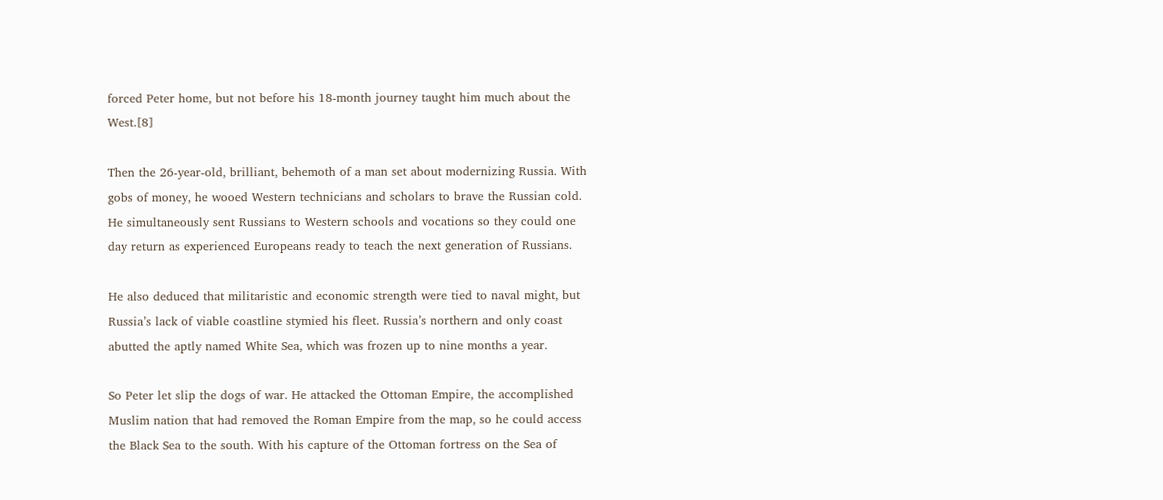forced Peter home, but not before his 18-month journey taught him much about the West.[8]

Then the 26-year-old, brilliant, behemoth of a man set about modernizing Russia. With gobs of money, he wooed Western technicians and scholars to brave the Russian cold. He simultaneously sent Russians to Western schools and vocations so they could one day return as experienced Europeans ready to teach the next generation of Russians.

He also deduced that militaristic and economic strength were tied to naval might, but Russia’s lack of viable coastline stymied his fleet. Russia’s northern and only coast abutted the aptly named White Sea, which was frozen up to nine months a year.

So Peter let slip the dogs of war. He attacked the Ottoman Empire, the accomplished Muslim nation that had removed the Roman Empire from the map, so he could access the Black Sea to the south. With his capture of the Ottoman fortress on the Sea of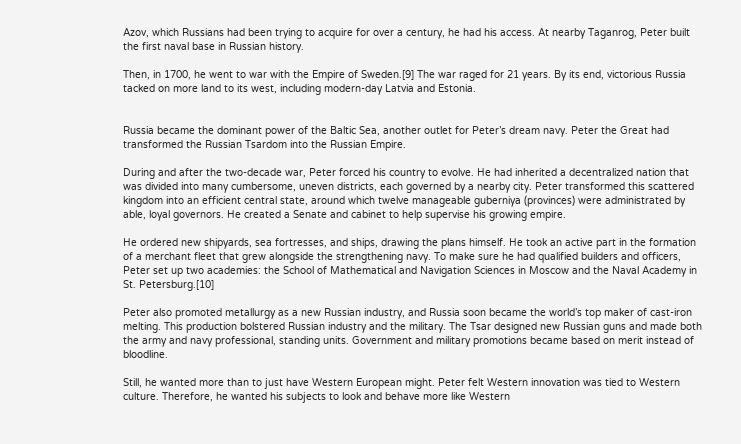Azov, which Russians had been trying to acquire for over a century, he had his access. At nearby Taganrog, Peter built the first naval base in Russian history.

Then, in 1700, he went to war with the Empire of Sweden.[9] The war raged for 21 years. By its end, victorious Russia tacked on more land to its west, including modern-day Latvia and Estonia.


Russia became the dominant power of the Baltic Sea, another outlet for Peter’s dream navy. Peter the Great had transformed the Russian Tsardom into the Russian Empire.

During and after the two-decade war, Peter forced his country to evolve. He had inherited a decentralized nation that was divided into many cumbersome, uneven districts, each governed by a nearby city. Peter transformed this scattered kingdom into an efficient central state, around which twelve manageable guberniya (provinces) were administrated by able, loyal governors. He created a Senate and cabinet to help supervise his growing empire.

He ordered new shipyards, sea fortresses, and ships, drawing the plans himself. He took an active part in the formation of a merchant fleet that grew alongside the strengthening navy. To make sure he had qualified builders and officers, Peter set up two academies: the School of Mathematical and Navigation Sciences in Moscow and the Naval Academy in St. Petersburg.[10]

Peter also promoted metallurgy as a new Russian industry, and Russia soon became the world’s top maker of cast-iron melting. This production bolstered Russian industry and the military. The Tsar designed new Russian guns and made both the army and navy professional, standing units. Government and military promotions became based on merit instead of bloodline.

Still, he wanted more than to just have Western European might. Peter felt Western innovation was tied to Western culture. Therefore, he wanted his subjects to look and behave more like Western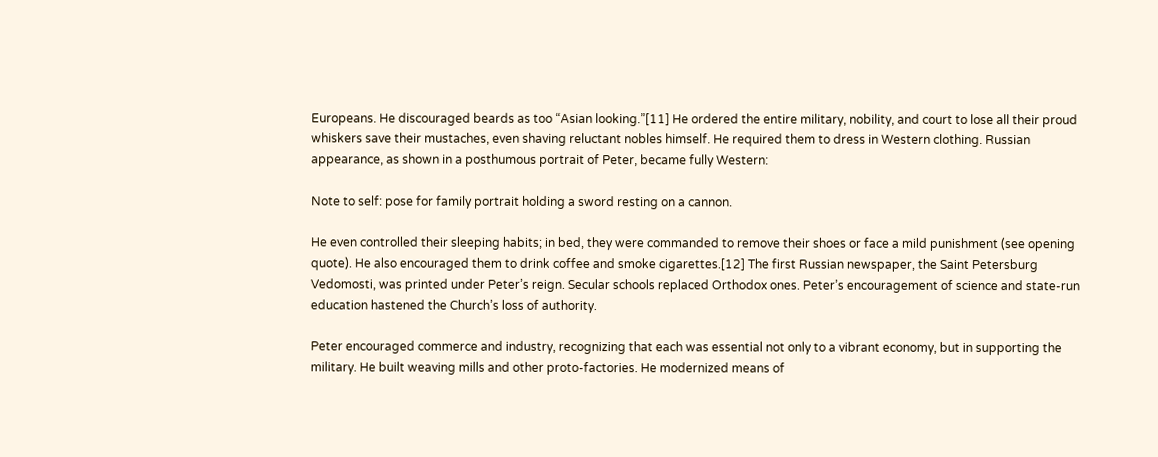Europeans. He discouraged beards as too “Asian looking.”[11] He ordered the entire military, nobility, and court to lose all their proud whiskers save their mustaches, even shaving reluctant nobles himself. He required them to dress in Western clothing. Russian appearance, as shown in a posthumous portrait of Peter, became fully Western:

Note to self: pose for family portrait holding a sword resting on a cannon.

He even controlled their sleeping habits; in bed, they were commanded to remove their shoes or face a mild punishment (see opening quote). He also encouraged them to drink coffee and smoke cigarettes.[12] The first Russian newspaper, the Saint Petersburg Vedomosti, was printed under Peter’s reign. Secular schools replaced Orthodox ones. Peter’s encouragement of science and state-run education hastened the Church’s loss of authority.

Peter encouraged commerce and industry, recognizing that each was essential not only to a vibrant economy, but in supporting the military. He built weaving mills and other proto-factories. He modernized means of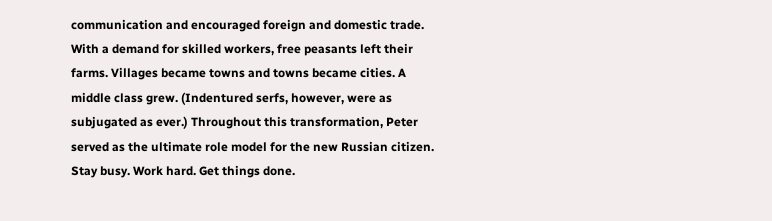communication and encouraged foreign and domestic trade. With a demand for skilled workers, free peasants left their farms. Villages became towns and towns became cities. A middle class grew. (Indentured serfs, however, were as subjugated as ever.) Throughout this transformation, Peter served as the ultimate role model for the new Russian citizen. Stay busy. Work hard. Get things done.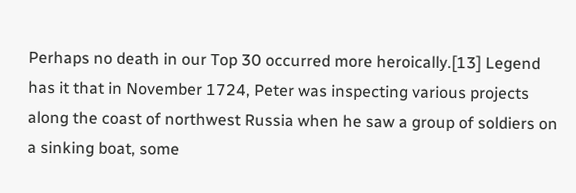Perhaps no death in our Top 30 occurred more heroically.[13] Legend has it that in November 1724, Peter was inspecting various projects along the coast of northwest Russia when he saw a group of soldiers on a sinking boat, some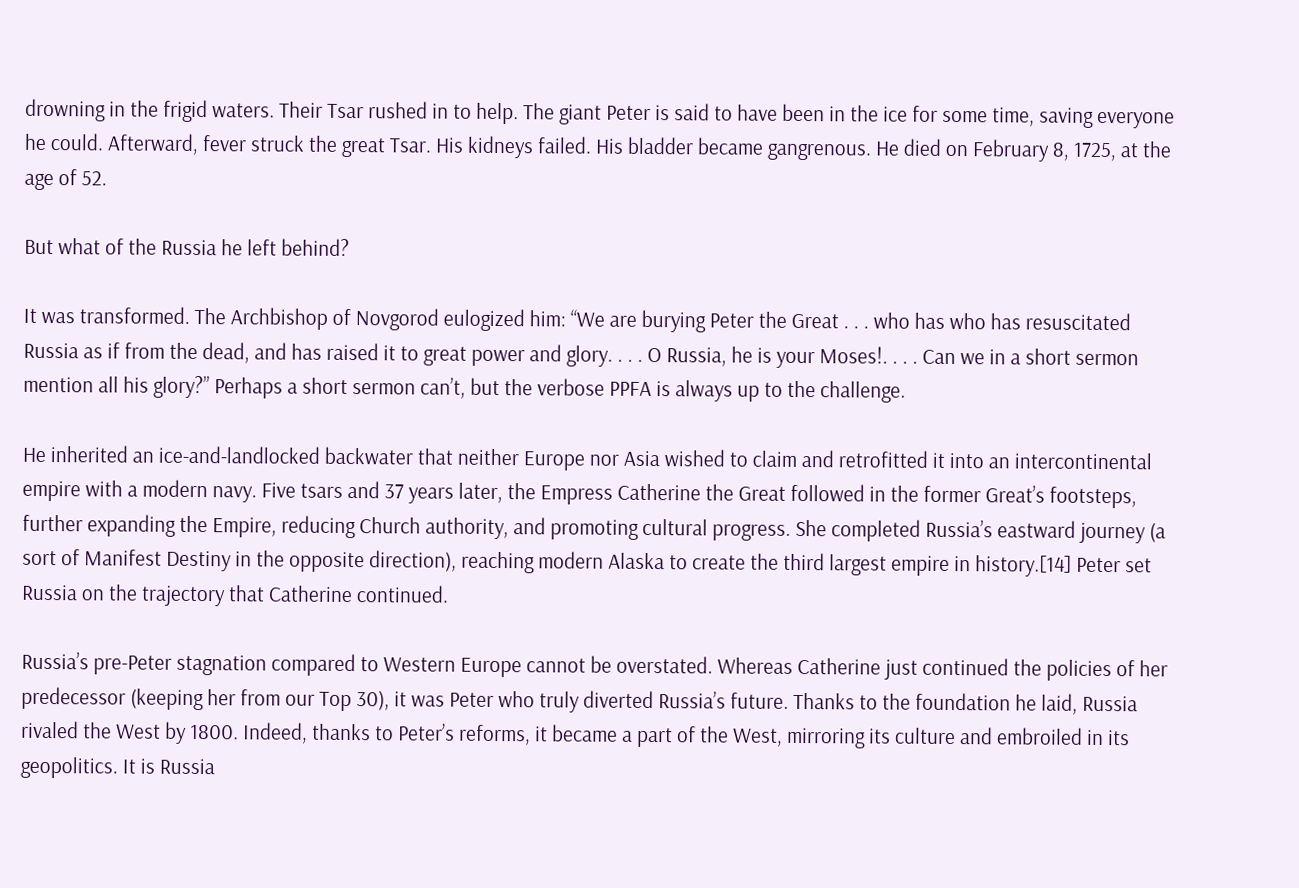drowning in the frigid waters. Their Tsar rushed in to help. The giant Peter is said to have been in the ice for some time, saving everyone he could. Afterward, fever struck the great Tsar. His kidneys failed. His bladder became gangrenous. He died on February 8, 1725, at the age of 52.

But what of the Russia he left behind?

It was transformed. The Archbishop of Novgorod eulogized him: “We are burying Peter the Great . . . who has who has resuscitated Russia as if from the dead, and has raised it to great power and glory. . . . O Russia, he is your Moses!. . . . Can we in a short sermon mention all his glory?” Perhaps a short sermon can’t, but the verbose PPFA is always up to the challenge.

He inherited an ice-and-landlocked backwater that neither Europe nor Asia wished to claim and retrofitted it into an intercontinental empire with a modern navy. Five tsars and 37 years later, the Empress Catherine the Great followed in the former Great’s footsteps, further expanding the Empire, reducing Church authority, and promoting cultural progress. She completed Russia’s eastward journey (a sort of Manifest Destiny in the opposite direction), reaching modern Alaska to create the third largest empire in history.[14] Peter set Russia on the trajectory that Catherine continued.

Russia’s pre-Peter stagnation compared to Western Europe cannot be overstated. Whereas Catherine just continued the policies of her predecessor (keeping her from our Top 30), it was Peter who truly diverted Russia’s future. Thanks to the foundation he laid, Russia rivaled the West by 1800. Indeed, thanks to Peter’s reforms, it became a part of the West, mirroring its culture and embroiled in its geopolitics. It is Russia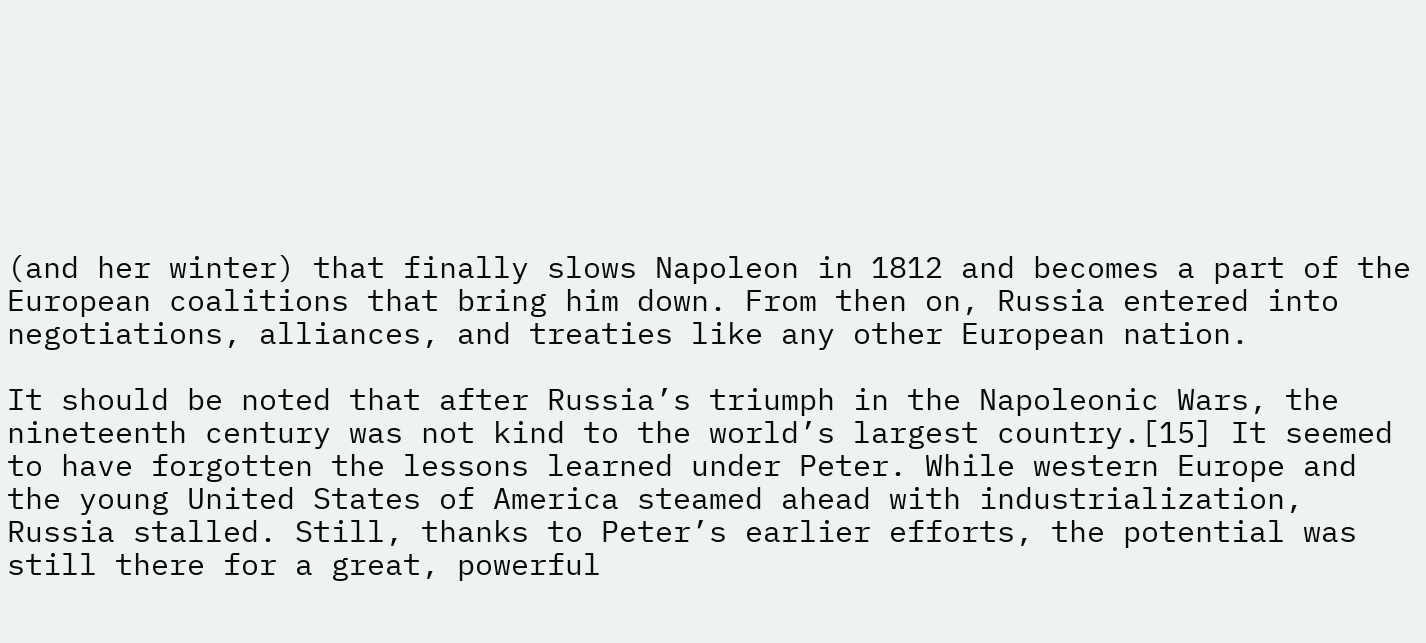(and her winter) that finally slows Napoleon in 1812 and becomes a part of the European coalitions that bring him down. From then on, Russia entered into negotiations, alliances, and treaties like any other European nation.

It should be noted that after Russia’s triumph in the Napoleonic Wars, the nineteenth century was not kind to the world’s largest country.[15] It seemed to have forgotten the lessons learned under Peter. While western Europe and the young United States of America steamed ahead with industrialization, Russia stalled. Still, thanks to Peter’s earlier efforts, the potential was still there for a great, powerful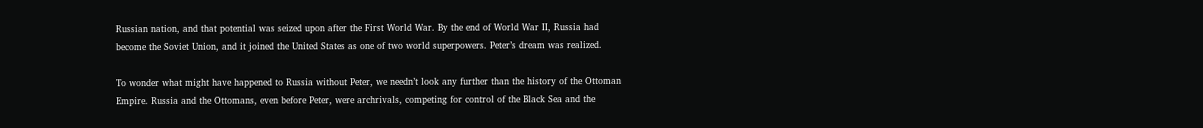Russian nation, and that potential was seized upon after the First World War. By the end of World War II, Russia had become the Soviet Union, and it joined the United States as one of two world superpowers. Peter’s dream was realized.

To wonder what might have happened to Russia without Peter, we needn’t look any further than the history of the Ottoman Empire. Russia and the Ottomans, even before Peter, were archrivals, competing for control of the Black Sea and the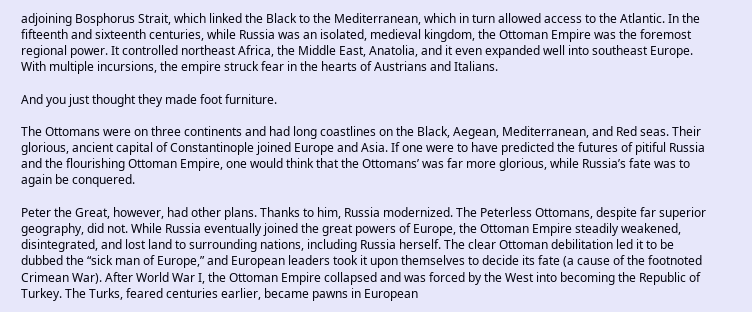adjoining Bosphorus Strait, which linked the Black to the Mediterranean, which in turn allowed access to the Atlantic. In the fifteenth and sixteenth centuries, while Russia was an isolated, medieval kingdom, the Ottoman Empire was the foremost regional power. It controlled northeast Africa, the Middle East, Anatolia, and it even expanded well into southeast Europe. With multiple incursions, the empire struck fear in the hearts of Austrians and Italians.

And you just thought they made foot furniture.

The Ottomans were on three continents and had long coastlines on the Black, Aegean, Mediterranean, and Red seas. Their glorious, ancient capital of Constantinople joined Europe and Asia. If one were to have predicted the futures of pitiful Russia and the flourishing Ottoman Empire, one would think that the Ottomans’ was far more glorious, while Russia’s fate was to again be conquered.

Peter the Great, however, had other plans. Thanks to him, Russia modernized. The Peterless Ottomans, despite far superior geography, did not. While Russia eventually joined the great powers of Europe, the Ottoman Empire steadily weakened, disintegrated, and lost land to surrounding nations, including Russia herself. The clear Ottoman debilitation led it to be dubbed the “sick man of Europe,” and European leaders took it upon themselves to decide its fate (a cause of the footnoted Crimean War). After World War I, the Ottoman Empire collapsed and was forced by the West into becoming the Republic of Turkey. The Turks, feared centuries earlier, became pawns in European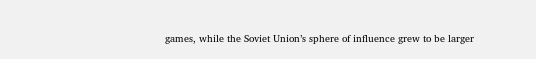games, while the Soviet Union’s sphere of influence grew to be larger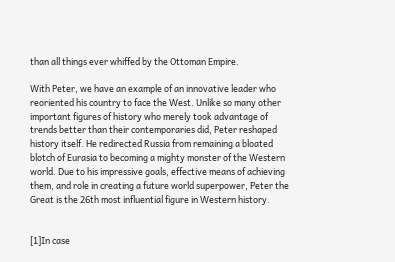than all things ever whiffed by the Ottoman Empire.

With Peter, we have an example of an innovative leader who reoriented his country to face the West. Unlike so many other important figures of history who merely took advantage of trends better than their contemporaries did, Peter reshaped history itself. He redirected Russia from remaining a bloated blotch of Eurasia to becoming a mighty monster of the Western world. Due to his impressive goals, effective means of achieving them, and role in creating a future world superpower, Peter the Great is the 26th most influential figure in Western history.


[1]In case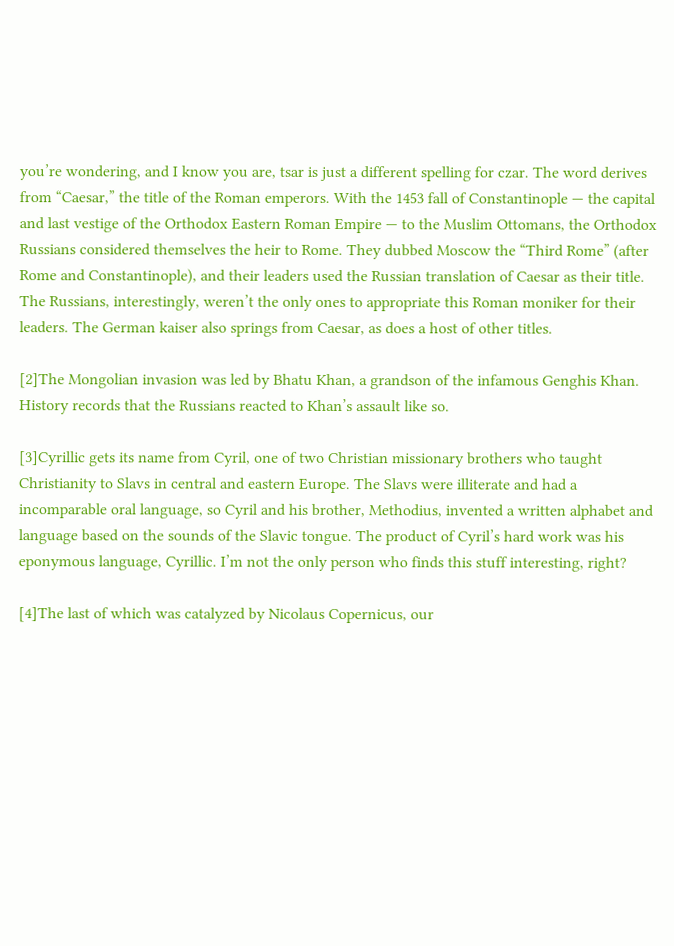you’re wondering, and I know you are, tsar is just a different spelling for czar. The word derives from “Caesar,” the title of the Roman emperors. With the 1453 fall of Constantinople — the capital and last vestige of the Orthodox Eastern Roman Empire — to the Muslim Ottomans, the Orthodox Russians considered themselves the heir to Rome. They dubbed Moscow the “Third Rome” (after Rome and Constantinople), and their leaders used the Russian translation of Caesar as their title. The Russians, interestingly, weren’t the only ones to appropriate this Roman moniker for their leaders. The German kaiser also springs from Caesar, as does a host of other titles.

[2]The Mongolian invasion was led by Bhatu Khan, a grandson of the infamous Genghis Khan. History records that the Russians reacted to Khan’s assault like so.

[3]Cyrillic gets its name from Cyril, one of two Christian missionary brothers who taught Christianity to Slavs in central and eastern Europe. The Slavs were illiterate and had a incomparable oral language, so Cyril and his brother, Methodius, invented a written alphabet and language based on the sounds of the Slavic tongue. The product of Cyril’s hard work was his eponymous language, Cyrillic. I’m not the only person who finds this stuff interesting, right?

[4]The last of which was catalyzed by Nicolaus Copernicus, our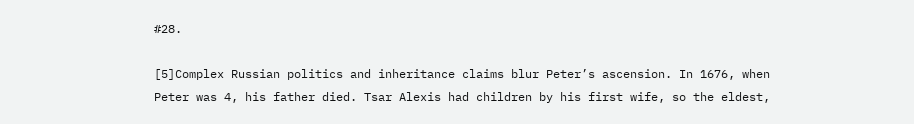#28.

[5]Complex Russian politics and inheritance claims blur Peter’s ascension. In 1676, when Peter was 4, his father died. Tsar Alexis had children by his first wife, so the eldest,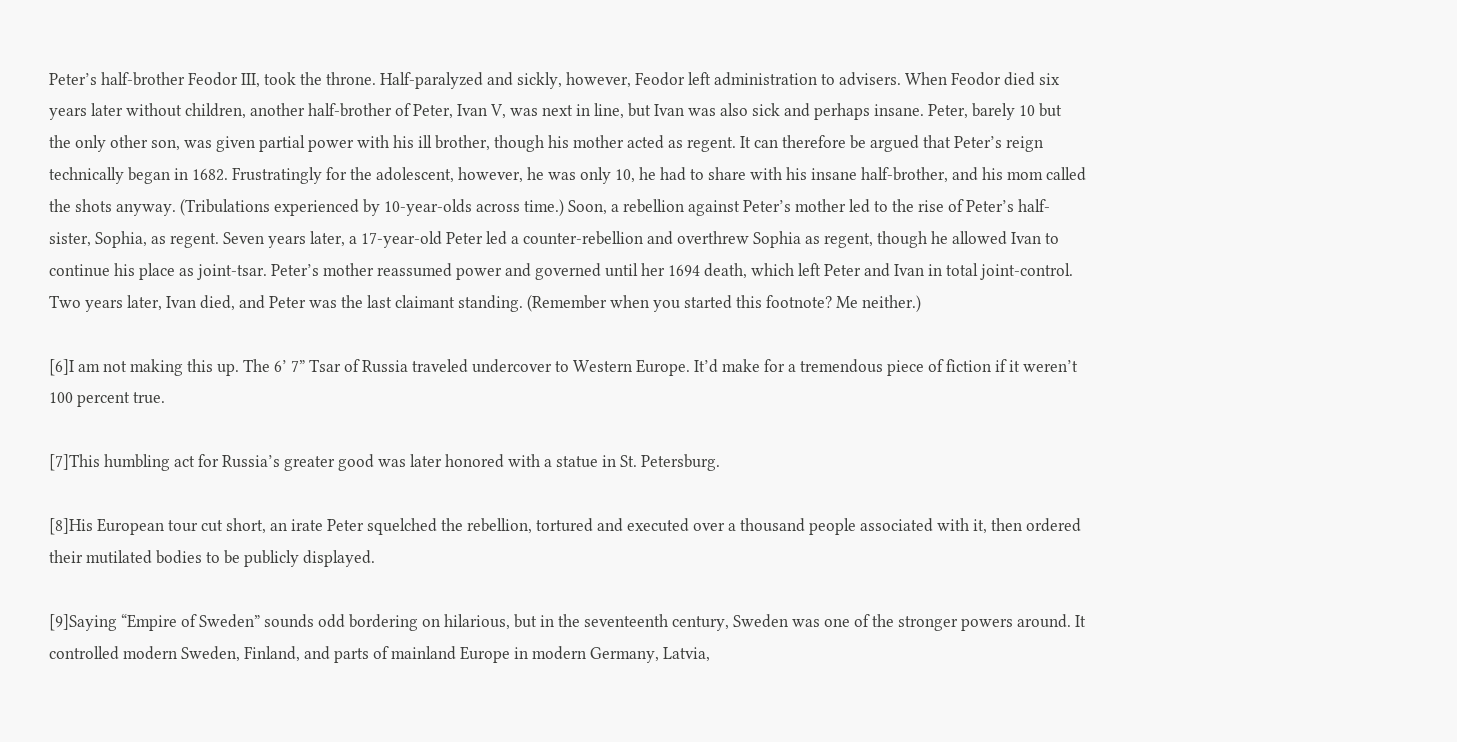Peter’s half-brother Feodor III, took the throne. Half-paralyzed and sickly, however, Feodor left administration to advisers. When Feodor died six years later without children, another half-brother of Peter, Ivan V, was next in line, but Ivan was also sick and perhaps insane. Peter, barely 10 but the only other son, was given partial power with his ill brother, though his mother acted as regent. It can therefore be argued that Peter’s reign technically began in 1682. Frustratingly for the adolescent, however, he was only 10, he had to share with his insane half-brother, and his mom called the shots anyway. (Tribulations experienced by 10-year-olds across time.) Soon, a rebellion against Peter’s mother led to the rise of Peter’s half-sister, Sophia, as regent. Seven years later, a 17-year-old Peter led a counter-rebellion and overthrew Sophia as regent, though he allowed Ivan to continue his place as joint-tsar. Peter’s mother reassumed power and governed until her 1694 death, which left Peter and Ivan in total joint-control. Two years later, Ivan died, and Peter was the last claimant standing. (Remember when you started this footnote? Me neither.)

[6]I am not making this up. The 6’ 7” Tsar of Russia traveled undercover to Western Europe. It’d make for a tremendous piece of fiction if it weren’t 100 percent true.

[7]This humbling act for Russia’s greater good was later honored with a statue in St. Petersburg.

[8]His European tour cut short, an irate Peter squelched the rebellion, tortured and executed over a thousand people associated with it, then ordered their mutilated bodies to be publicly displayed.

[9]Saying “Empire of Sweden” sounds odd bordering on hilarious, but in the seventeenth century, Sweden was one of the stronger powers around. It controlled modern Sweden, Finland, and parts of mainland Europe in modern Germany, Latvia,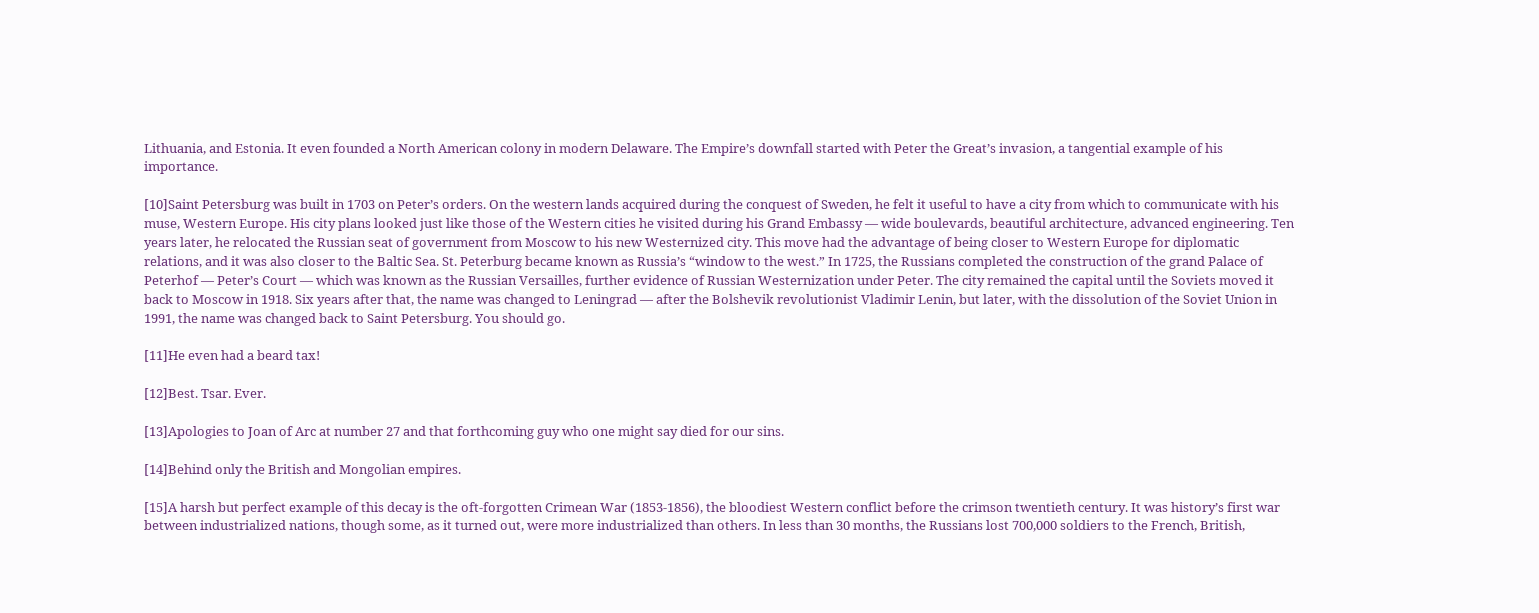Lithuania, and Estonia. It even founded a North American colony in modern Delaware. The Empire’s downfall started with Peter the Great’s invasion, a tangential example of his importance.

[10]Saint Petersburg was built in 1703 on Peter’s orders. On the western lands acquired during the conquest of Sweden, he felt it useful to have a city from which to communicate with his muse, Western Europe. His city plans looked just like those of the Western cities he visited during his Grand Embassy — wide boulevards, beautiful architecture, advanced engineering. Ten years later, he relocated the Russian seat of government from Moscow to his new Westernized city. This move had the advantage of being closer to Western Europe for diplomatic relations, and it was also closer to the Baltic Sea. St. Peterburg became known as Russia’s “window to the west.” In 1725, the Russians completed the construction of the grand Palace of Peterhof — Peter’s Court — which was known as the Russian Versailles, further evidence of Russian Westernization under Peter. The city remained the capital until the Soviets moved it back to Moscow in 1918. Six years after that, the name was changed to Leningrad — after the Bolshevik revolutionist Vladimir Lenin, but later, with the dissolution of the Soviet Union in 1991, the name was changed back to Saint Petersburg. You should go.

[11]He even had a beard tax!

[12]Best. Tsar. Ever.

[13]Apologies to Joan of Arc at number 27 and that forthcoming guy who one might say died for our sins.

[14]Behind only the British and Mongolian empires.

[15]A harsh but perfect example of this decay is the oft-forgotten Crimean War (1853-1856), the bloodiest Western conflict before the crimson twentieth century. It was history’s first war between industrialized nations, though some, as it turned out, were more industrialized than others. In less than 30 months, the Russians lost 700,000 soldiers to the French, British,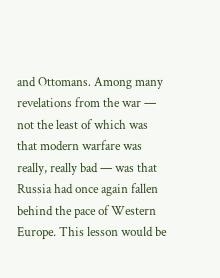and Ottomans. Among many revelations from the war — not the least of which was that modern warfare was really, really bad — was that Russia had once again fallen behind the pace of Western Europe. This lesson would be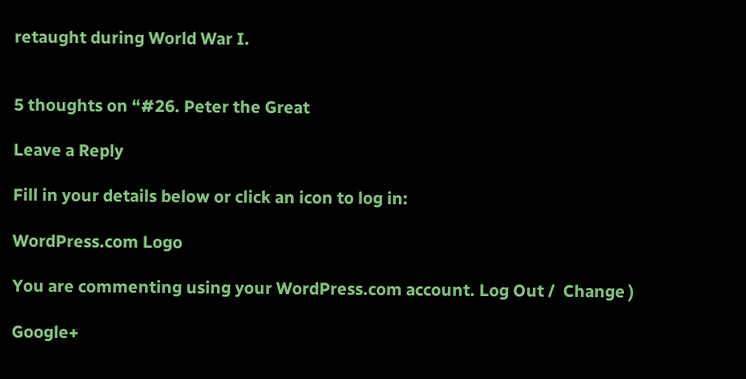retaught during World War I.


5 thoughts on “#26. Peter the Great

Leave a Reply

Fill in your details below or click an icon to log in:

WordPress.com Logo

You are commenting using your WordPress.com account. Log Out /  Change )

Google+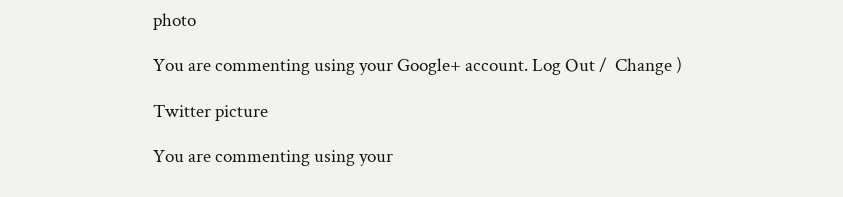photo

You are commenting using your Google+ account. Log Out /  Change )

Twitter picture

You are commenting using your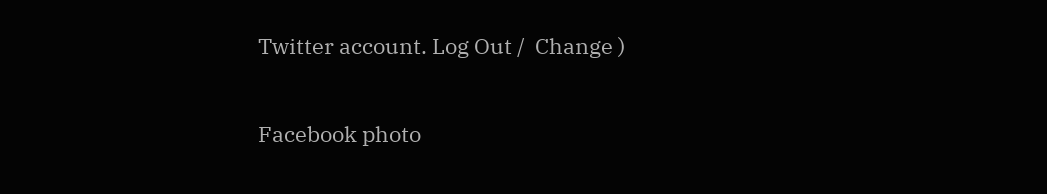Twitter account. Log Out /  Change )

Facebook photo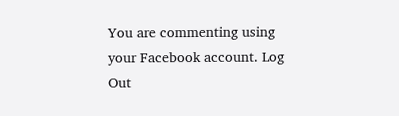You are commenting using your Facebook account. Log Out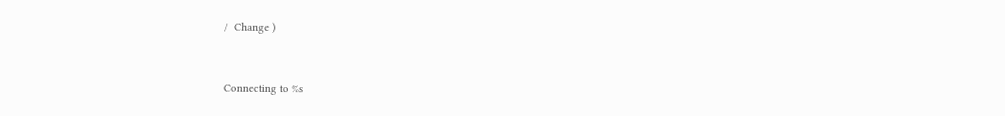/  Change )


Connecting to %s